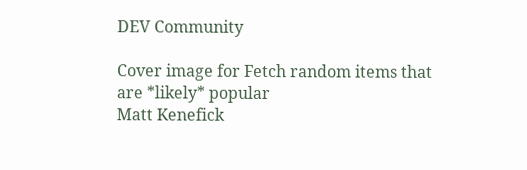DEV Community

Cover image for Fetch random items that are *likely* popular
Matt Kenefick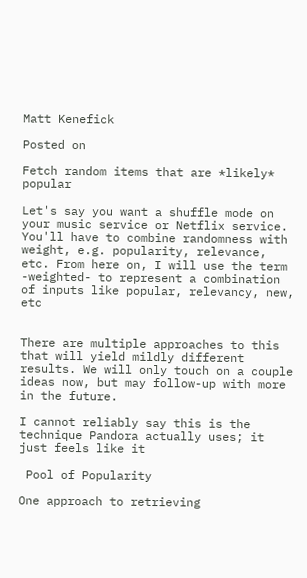Matt Kenefick

Posted on

Fetch random items that are *likely* popular

Let's say you want a shuffle mode on your music service or Netflix service. You'll have to combine randomness with weight, e.g. popularity, relevance, etc. From here on, I will use the term -weighted- to represent a combination of inputs like popular, relevancy, new, etc


There are multiple approaches to this that will yield mildly different results. We will only touch on a couple ideas now, but may follow-up with more in the future.

I cannot reliably say this is the technique Pandora actually uses; it just feels like it

 Pool of Popularity

One approach to retrieving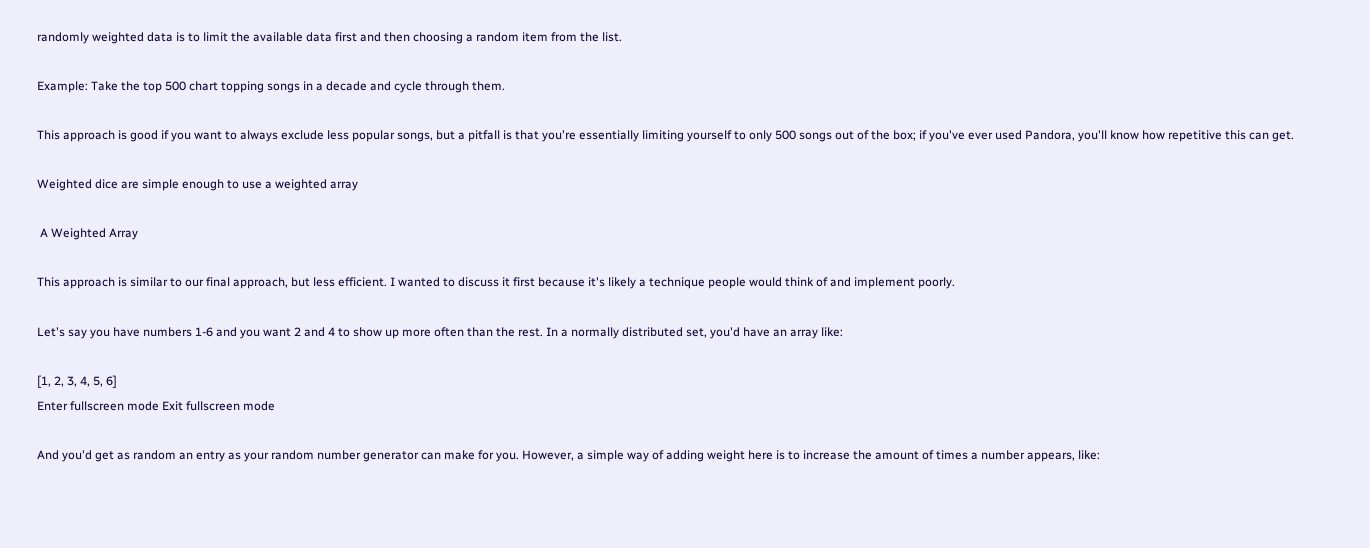randomly weighted data is to limit the available data first and then choosing a random item from the list.

Example: Take the top 500 chart topping songs in a decade and cycle through them.

This approach is good if you want to always exclude less popular songs, but a pitfall is that you're essentially limiting yourself to only 500 songs out of the box; if you've ever used Pandora, you'll know how repetitive this can get.

Weighted dice are simple enough to use a weighted array

 A Weighted Array

This approach is similar to our final approach, but less efficient. I wanted to discuss it first because it's likely a technique people would think of and implement poorly.

Let's say you have numbers 1-6 and you want 2 and 4 to show up more often than the rest. In a normally distributed set, you'd have an array like:

[1, 2, 3, 4, 5, 6]
Enter fullscreen mode Exit fullscreen mode

And you'd get as random an entry as your random number generator can make for you. However, a simple way of adding weight here is to increase the amount of times a number appears, like: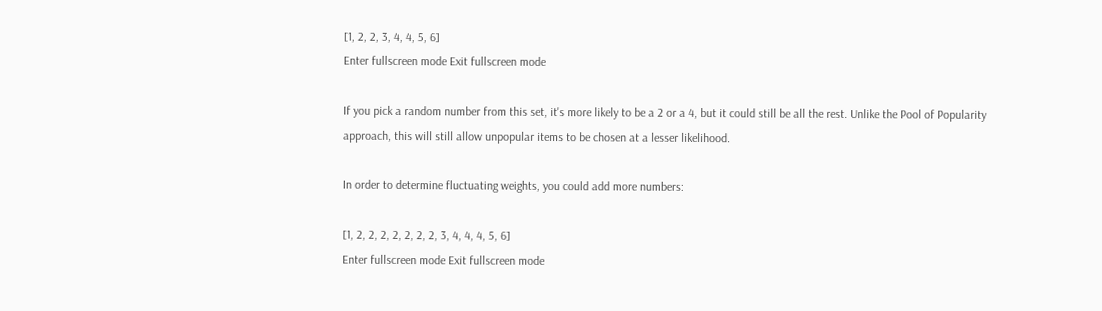[1, 2, 2, 3, 4, 4, 5, 6]
Enter fullscreen mode Exit fullscreen mode

If you pick a random number from this set, it's more likely to be a 2 or a 4, but it could still be all the rest. Unlike the Pool of Popularity approach, this will still allow unpopular items to be chosen at a lesser likelihood.

In order to determine fluctuating weights, you could add more numbers:

[1, 2, 2, 2, 2, 2, 2, 2, 3, 4, 4, 4, 5, 6]
Enter fullscreen mode Exit fullscreen mode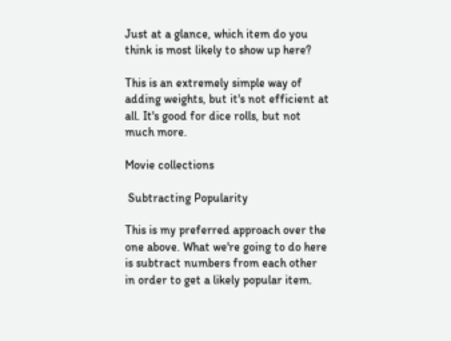Just at a glance, which item do you think is most likely to show up here?

This is an extremely simple way of adding weights, but it's not efficient at all. It's good for dice rolls, but not much more.

Movie collections

 Subtracting Popularity

This is my preferred approach over the one above. What we're going to do here is subtract numbers from each other in order to get a likely popular item.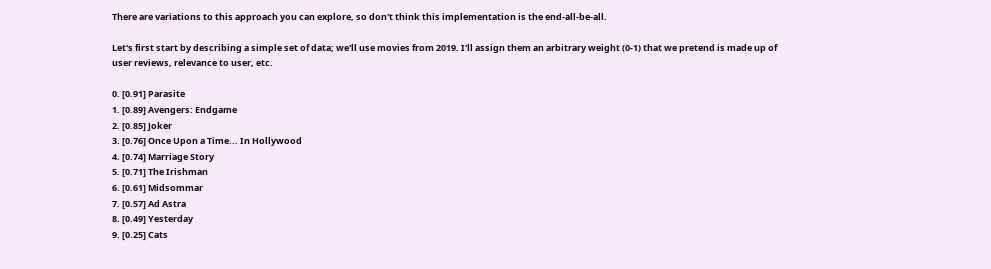There are variations to this approach you can explore, so don't think this implementation is the end-all-be-all.

Let's first start by describing a simple set of data; we'll use movies from 2019. I'll assign them an arbitrary weight (0-1) that we pretend is made up of user reviews, relevance to user, etc.

0. [0.91] Parasite
1. [0.89] Avengers: Endgame
2. [0.85] Joker
3. [0.76] Once Upon a Time... In Hollywood
4. [0.74] Marriage Story
5. [0.71] The Irishman
6. [0.61] Midsommar
7. [0.57] Ad Astra
8. [0.49] Yesterday
9. [0.25] Cats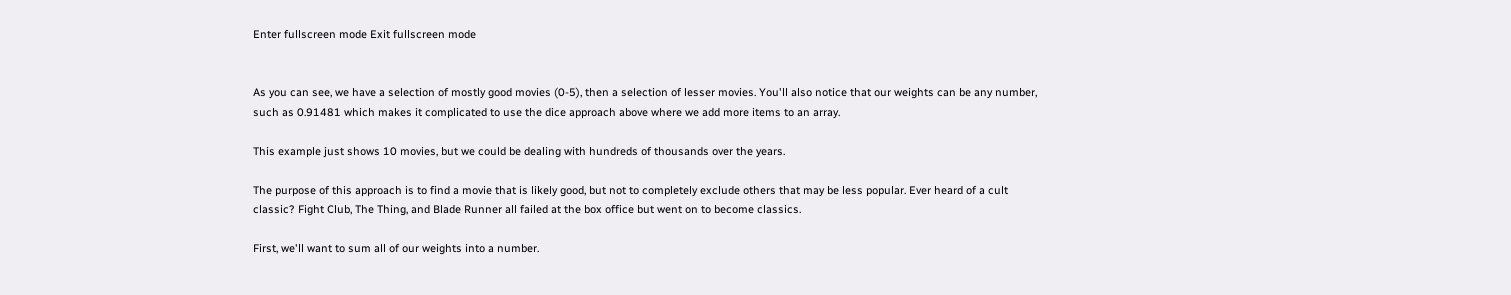Enter fullscreen mode Exit fullscreen mode


As you can see, we have a selection of mostly good movies (0-5), then a selection of lesser movies. You'll also notice that our weights can be any number, such as 0.91481 which makes it complicated to use the dice approach above where we add more items to an array.

This example just shows 10 movies, but we could be dealing with hundreds of thousands over the years.

The purpose of this approach is to find a movie that is likely good, but not to completely exclude others that may be less popular. Ever heard of a cult classic? Fight Club, The Thing, and Blade Runner all failed at the box office but went on to become classics.

First, we'll want to sum all of our weights into a number.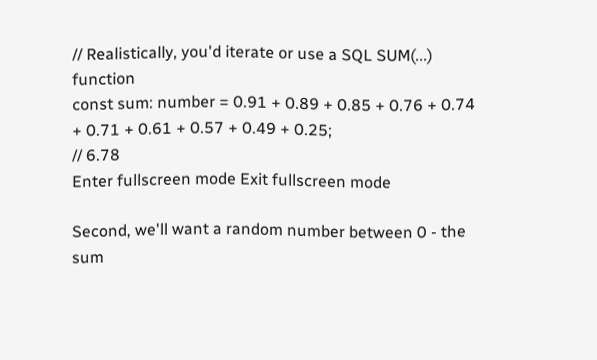// Realistically, you'd iterate or use a SQL SUM(...) function
const sum: number = 0.91 + 0.89 + 0.85 + 0.76 + 0.74 + 0.71 + 0.61 + 0.57 + 0.49 + 0.25;
// 6.78
Enter fullscreen mode Exit fullscreen mode

Second, we'll want a random number between 0 - the sum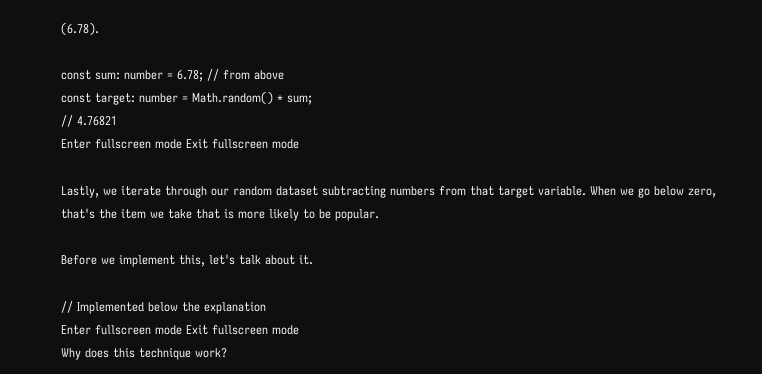(6.78).

const sum: number = 6.78; // from above
const target: number = Math.random() * sum;
// 4.76821
Enter fullscreen mode Exit fullscreen mode

Lastly, we iterate through our random dataset subtracting numbers from that target variable. When we go below zero, that's the item we take that is more likely to be popular.

Before we implement this, let's talk about it.

// Implemented below the explanation
Enter fullscreen mode Exit fullscreen mode
Why does this technique work?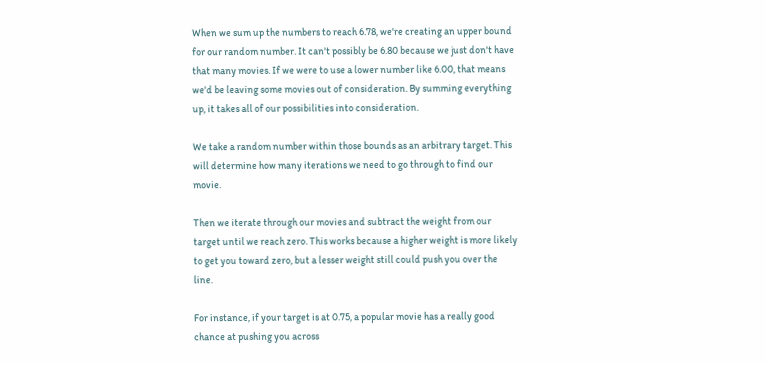When we sum up the numbers to reach 6.78, we're creating an upper bound for our random number. It can't possibly be 6.80 because we just don't have that many movies. If we were to use a lower number like 6.00, that means we'd be leaving some movies out of consideration. By summing everything up, it takes all of our possibilities into consideration.

We take a random number within those bounds as an arbitrary target. This will determine how many iterations we need to go through to find our movie.

Then we iterate through our movies and subtract the weight from our target until we reach zero. This works because a higher weight is more likely to get you toward zero, but a lesser weight still could push you over the line.

For instance, if your target is at 0.75, a popular movie has a really good chance at pushing you across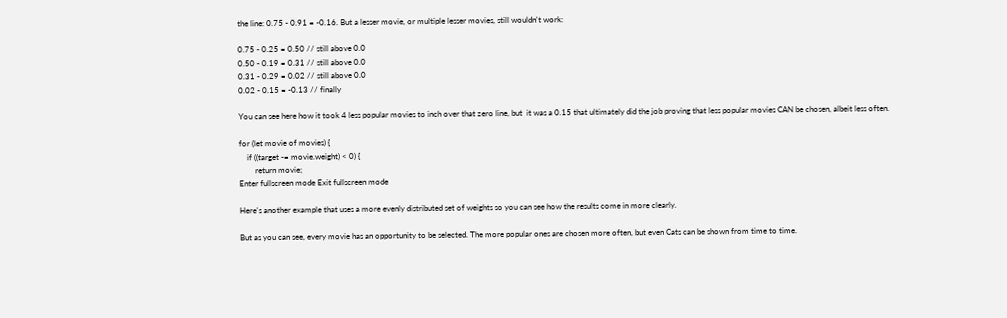the line: 0.75 - 0.91 = -0.16. But a lesser movie, or multiple lesser movies, still wouldn't work:

0.75 - 0.25 = 0.50 // still above 0.0
0.50 - 0.19 = 0.31 // still above 0.0
0.31 - 0.29 = 0.02 // still above 0.0
0.02 - 0.15 = -0.13 // finally

You can see here how it took 4 less popular movies to inch over that zero line, but  it was a 0.15 that ultimately did the job proving that less popular movies CAN be chosen, albeit less often.

for (let movie of movies) {
    if ((target -= movie.weight) < 0) {
        return movie;
Enter fullscreen mode Exit fullscreen mode

Here's another example that uses a more evenly distributed set of weights so you can see how the results come in more clearly.

But as you can see, every movie has an opportunity to be selected. The more popular ones are chosen more often, but even Cats can be shown from time to time.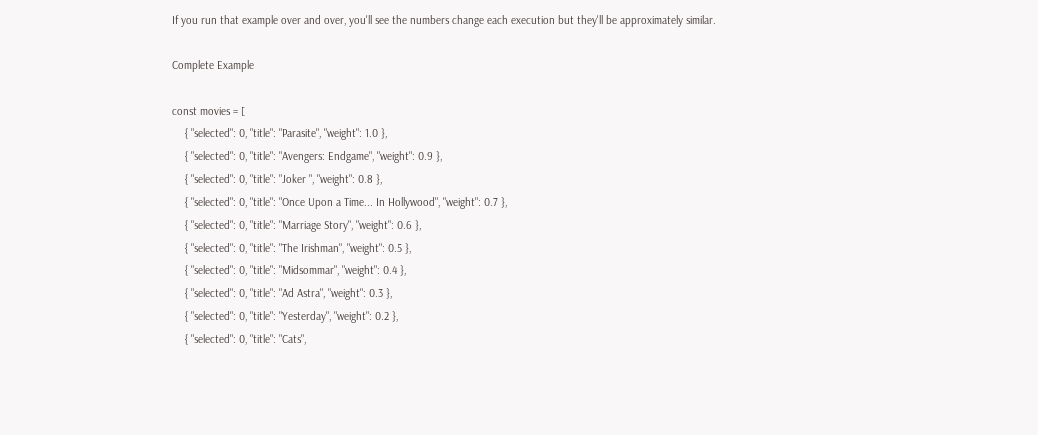If you run that example over and over, you'll see the numbers change each execution but they'll be approximately similar.

Complete Example

const movies = [
    { "selected": 0, "title": "Parasite", "weight": 1.0 },
    { "selected": 0, "title": "Avengers: Endgame", "weight": 0.9 },
    { "selected": 0, "title": "Joker ", "weight": 0.8 },
    { "selected": 0, "title": "Once Upon a Time... In Hollywood", "weight": 0.7 },
    { "selected": 0, "title": "Marriage Story", "weight": 0.6 },
    { "selected": 0, "title": "The Irishman", "weight": 0.5 },
    { "selected": 0, "title": "Midsommar", "weight": 0.4 },
    { "selected": 0, "title": "Ad Astra", "weight": 0.3 },
    { "selected": 0, "title": "Yesterday", "weight": 0.2 },
    { "selected": 0, "title": "Cats",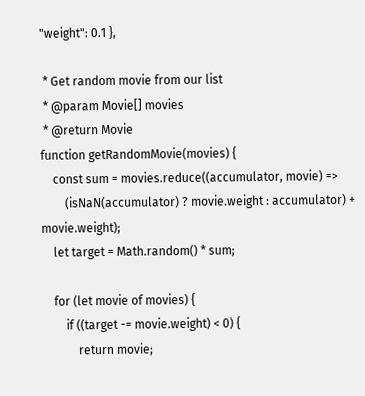"weight": 0.1 },

 * Get random movie from our list
 * @param Movie[] movies
 * @return Movie
function getRandomMovie(movies) {
    const sum = movies.reduce((accumulator, movie) =>
        (isNaN(accumulator) ? movie.weight : accumulator) + movie.weight);
    let target = Math.random() * sum;

    for (let movie of movies) {
        if ((target -= movie.weight) < 0) {
            return movie;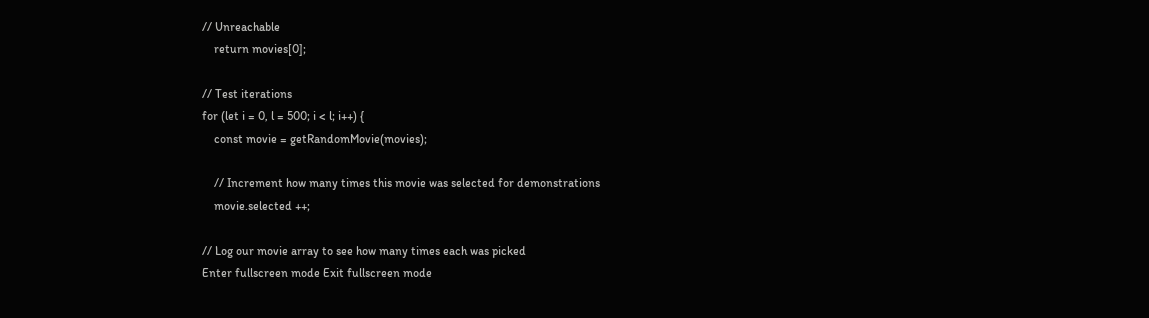// Unreachable
    return movies[0];

// Test iterations
for (let i = 0, l = 500; i < l; i++) {
    const movie = getRandomMovie(movies);

    // Increment how many times this movie was selected for demonstrations
    movie.selected ++;

// Log our movie array to see how many times each was picked
Enter fullscreen mode Exit fullscreen mode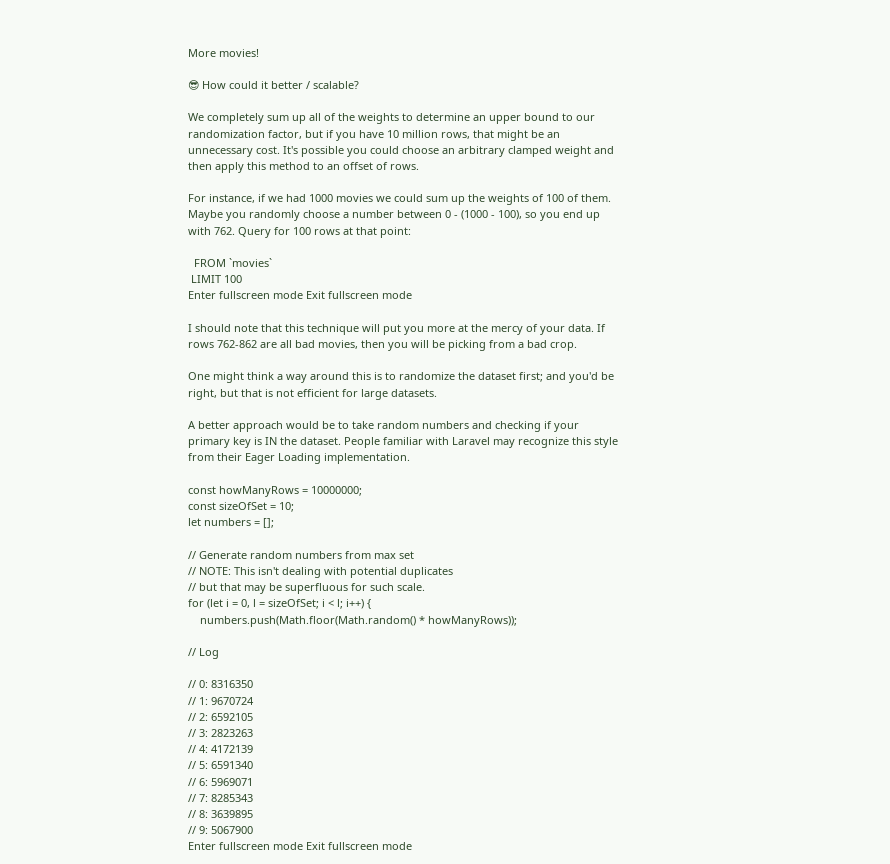More movies!

😎 How could it better / scalable?

We completely sum up all of the weights to determine an upper bound to our randomization factor, but if you have 10 million rows, that might be an unnecessary cost. It's possible you could choose an arbitrary clamped weight and then apply this method to an offset of rows.

For instance, if we had 1000 movies we could sum up the weights of 100 of them. Maybe you randomly choose a number between 0 - (1000 - 100), so you end up with 762. Query for 100 rows at that point:

  FROM `movies`
 LIMIT 100
Enter fullscreen mode Exit fullscreen mode

I should note that this technique will put you more at the mercy of your data. If rows 762-862 are all bad movies, then you will be picking from a bad crop.

One might think a way around this is to randomize the dataset first; and you'd be right, but that is not efficient for large datasets.

A better approach would be to take random numbers and checking if your primary key is IN the dataset. People familiar with Laravel may recognize this style from their Eager Loading implementation.

const howManyRows = 10000000;
const sizeOfSet = 10;
let numbers = [];

// Generate random numbers from max set
// NOTE: This isn't dealing with potential duplicates
// but that may be superfluous for such scale.
for (let i = 0, l = sizeOfSet; i < l; i++) {
    numbers.push(Math.floor(Math.random() * howManyRows));

// Log

// 0: 8316350
// 1: 9670724
// 2: 6592105
// 3: 2823263
// 4: 4172139
// 5: 6591340
// 6: 5969071
// 7: 8285343
// 8: 3639895
// 9: 5067900
Enter fullscreen mode Exit fullscreen mode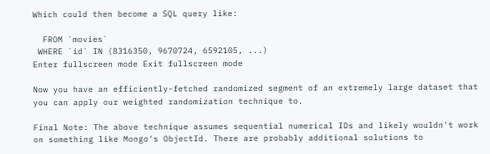Which could then become a SQL query like:

  FROM `movies`
 WHERE `id` IN (8316350, 9670724, 6592105, ...)
Enter fullscreen mode Exit fullscreen mode

Now you have an efficiently-fetched randomized segment of an extremely large dataset that you can apply our weighted randomization technique to.

Final Note: The above technique assumes sequential numerical IDs and likely wouldn't work on something like Mongo's ObjectId. There are probably additional solutions to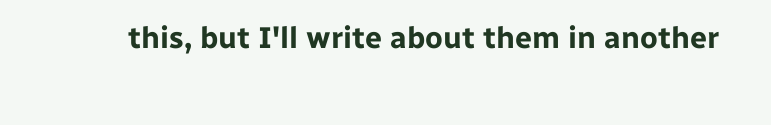this, but I'll write about them in another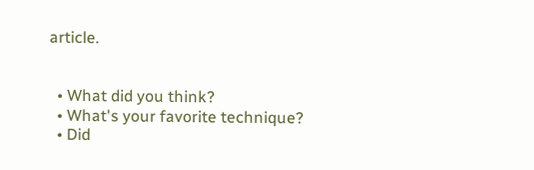article.


  • What did you think?
  • What's your favorite technique?
  • Did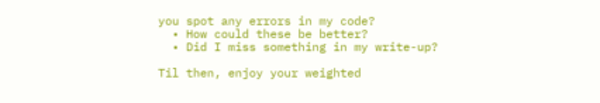you spot any errors in my code?
  • How could these be better?
  • Did I miss something in my write-up?

Til then, enjoy your weighted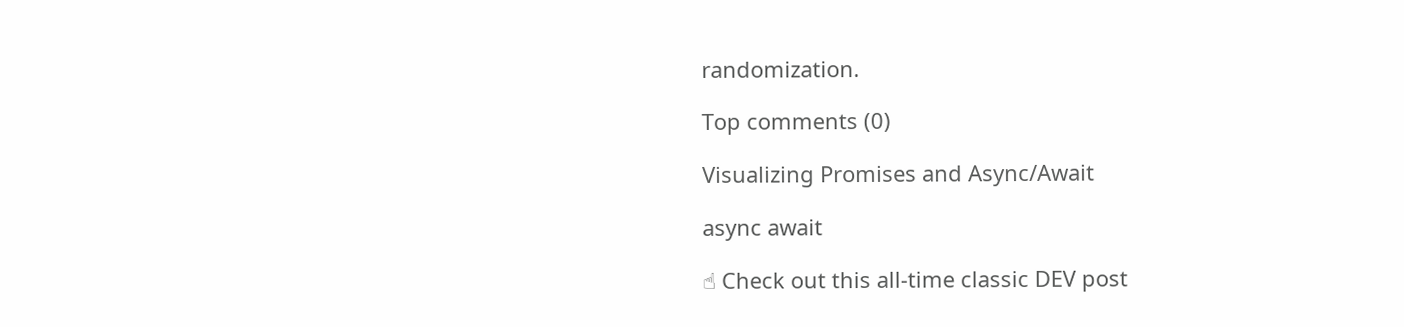randomization.

Top comments (0)

Visualizing Promises and Async/Await

async await

☝ Check out this all-time classic DEV post